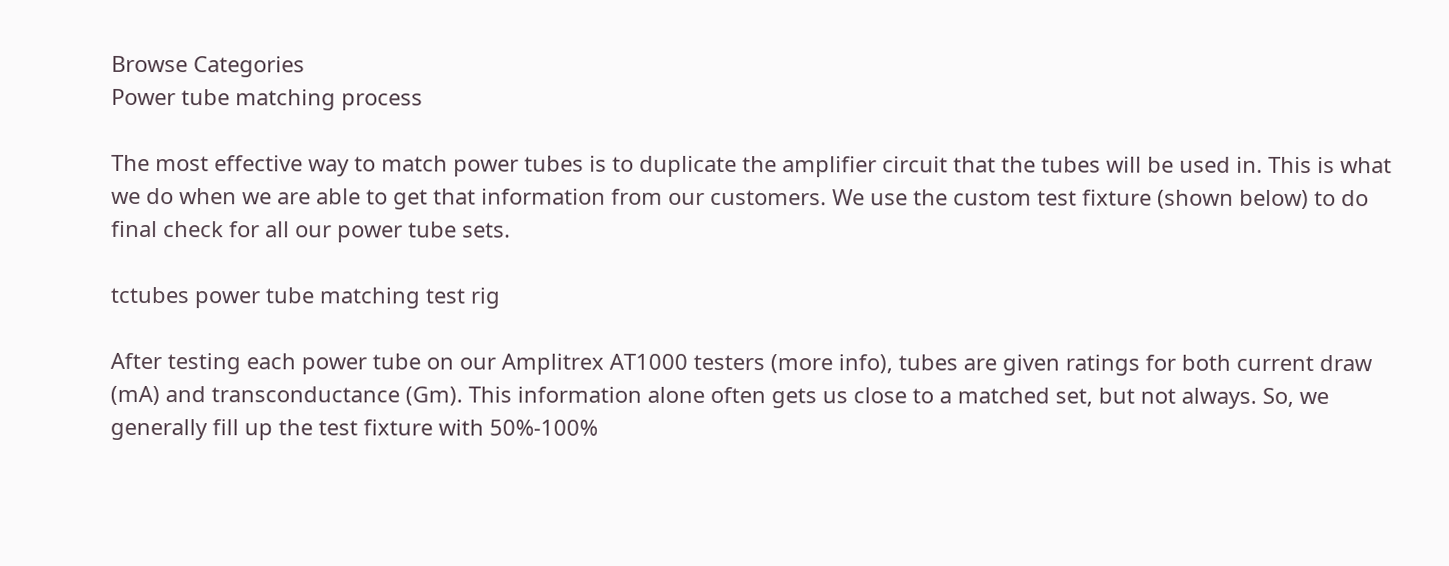Browse Categories
Power tube matching process

The most effective way to match power tubes is to duplicate the amplifier circuit that the tubes will be used in. This is what we do when we are able to get that information from our customers. We use the custom test fixture (shown below) to do final check for all our power tube sets.

tctubes power tube matching test rig

After testing each power tube on our Amplitrex AT1000 testers (more info), tubes are given ratings for both current draw (mA) and transconductance (Gm). This information alone often gets us close to a matched set, but not always. So, we generally fill up the test fixture with 50%-100%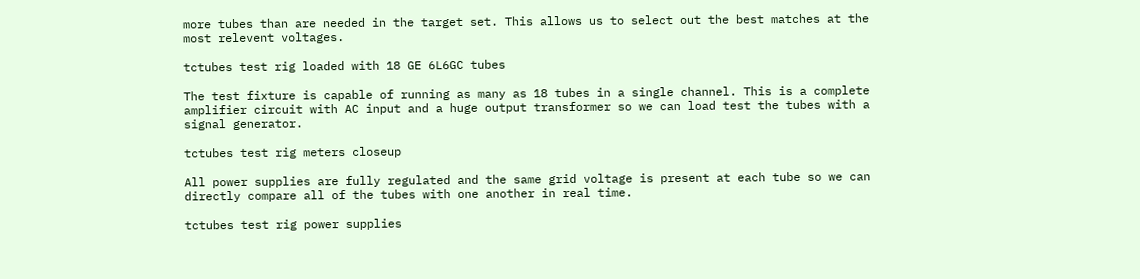more tubes than are needed in the target set. This allows us to select out the best matches at the most relevent voltages.

tctubes test rig loaded with 18 GE 6L6GC tubes

The test fixture is capable of running as many as 18 tubes in a single channel. This is a complete amplifier circuit with AC input and a huge output transformer so we can load test the tubes with a signal generator.

tctubes test rig meters closeup

All power supplies are fully regulated and the same grid voltage is present at each tube so we can directly compare all of the tubes with one another in real time.

tctubes test rig power supplies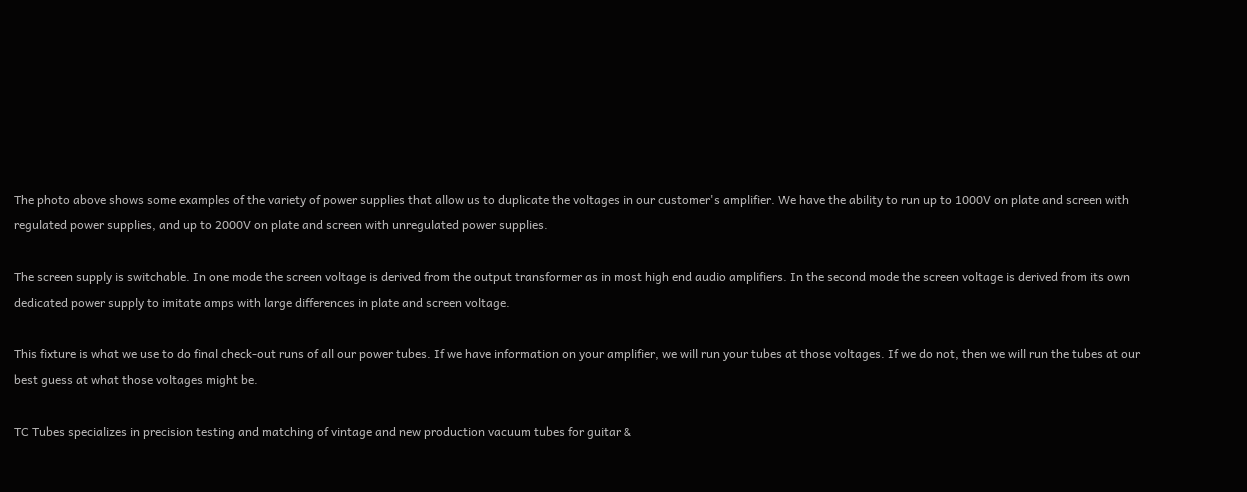The photo above shows some examples of the variety of power supplies that allow us to duplicate the voltages in our customer's amplifier. We have the ability to run up to 1000V on plate and screen with regulated power supplies, and up to 2000V on plate and screen with unregulated power supplies.

The screen supply is switchable. In one mode the screen voltage is derived from the output transformer as in most high end audio amplifiers. In the second mode the screen voltage is derived from its own dedicated power supply to imitate amps with large differences in plate and screen voltage.

This fixture is what we use to do final check-out runs of all our power tubes. If we have information on your amplifier, we will run your tubes at those voltages. If we do not, then we will run the tubes at our best guess at what those voltages might be.

TC Tubes specializes in precision testing and matching of vintage and new production vacuum tubes for guitar &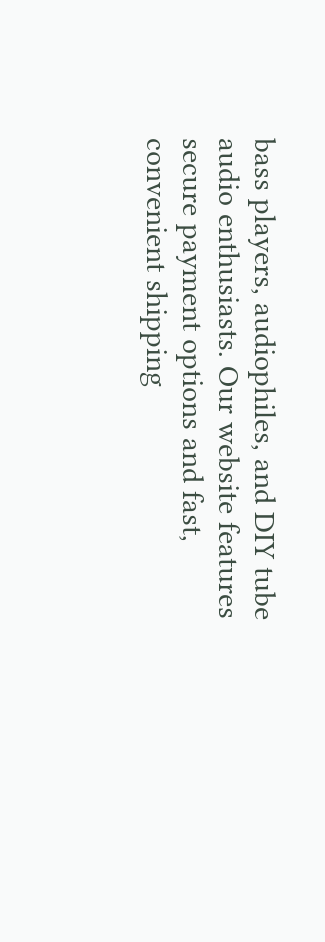bass players, audiophiles, and DIY tube audio enthusiasts. Our website features secure payment options and fast, convenient shipping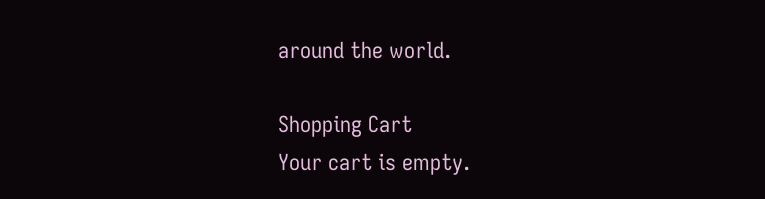around the world.

Shopping Cart
Your cart is empty.